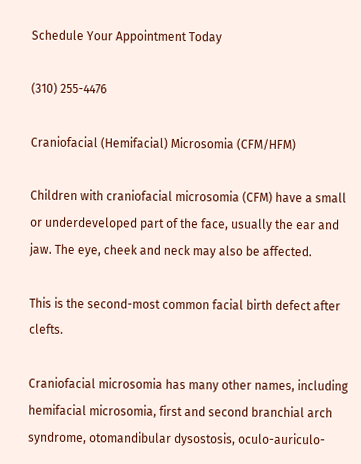Schedule Your Appointment Today

(310) 255-4476

Craniofacial (Hemifacial) Microsomia (CFM/HFM)

Children with craniofacial microsomia (CFM) have a small or underdeveloped part of the face, usually the ear and jaw. The eye, cheek and neck may also be affected.

This is the second-most common facial birth defect after clefts.

Craniofacial microsomia has many other names, including hemifacial microsomia, first and second branchial arch syndrome, otomandibular dysostosis, oculo-auriculo-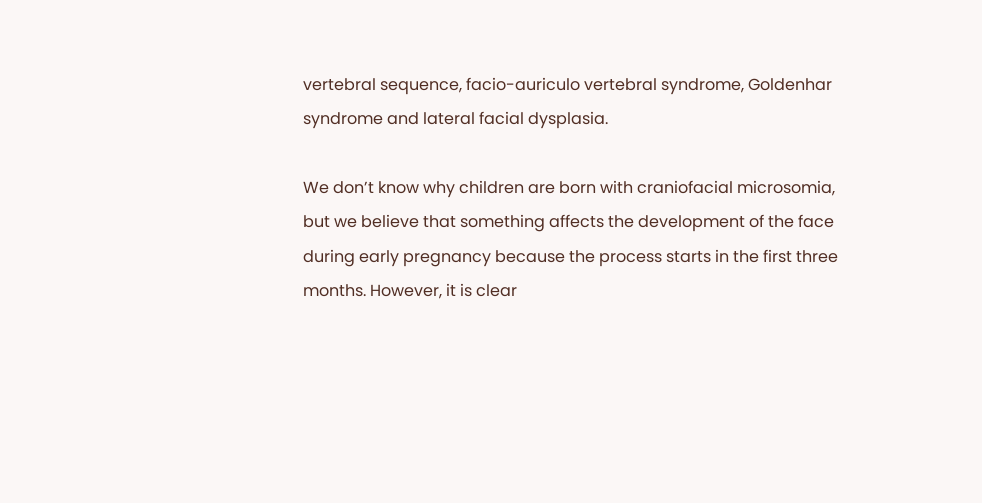vertebral sequence, facio-auriculo vertebral syndrome, Goldenhar syndrome and lateral facial dysplasia.

We don’t know why children are born with craniofacial microsomia, but we believe that something affects the development of the face during early pregnancy because the process starts in the first three months. However, it is clear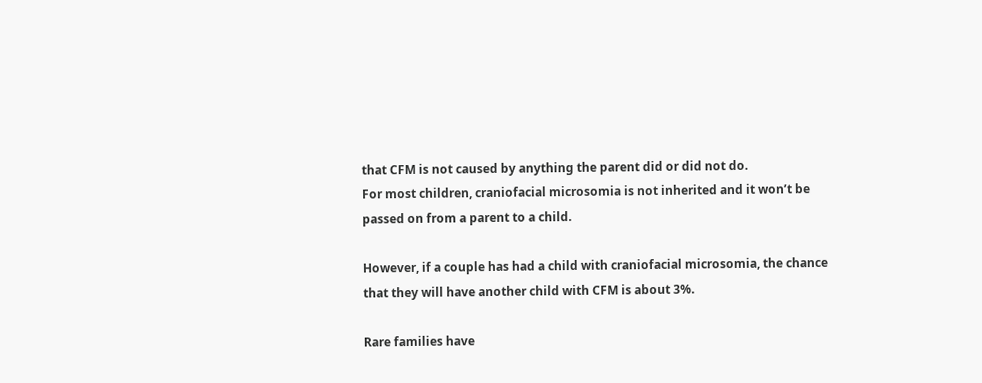that CFM is not caused by anything the parent did or did not do.
For most children, craniofacial microsomia is not inherited and it won’t be passed on from a parent to a child.

However, if a couple has had a child with craniofacial microsomia, the chance that they will have another child with CFM is about 3%.

Rare families have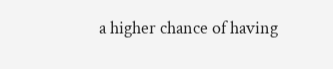a higher chance of having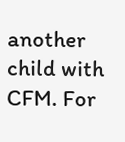another child with CFM. For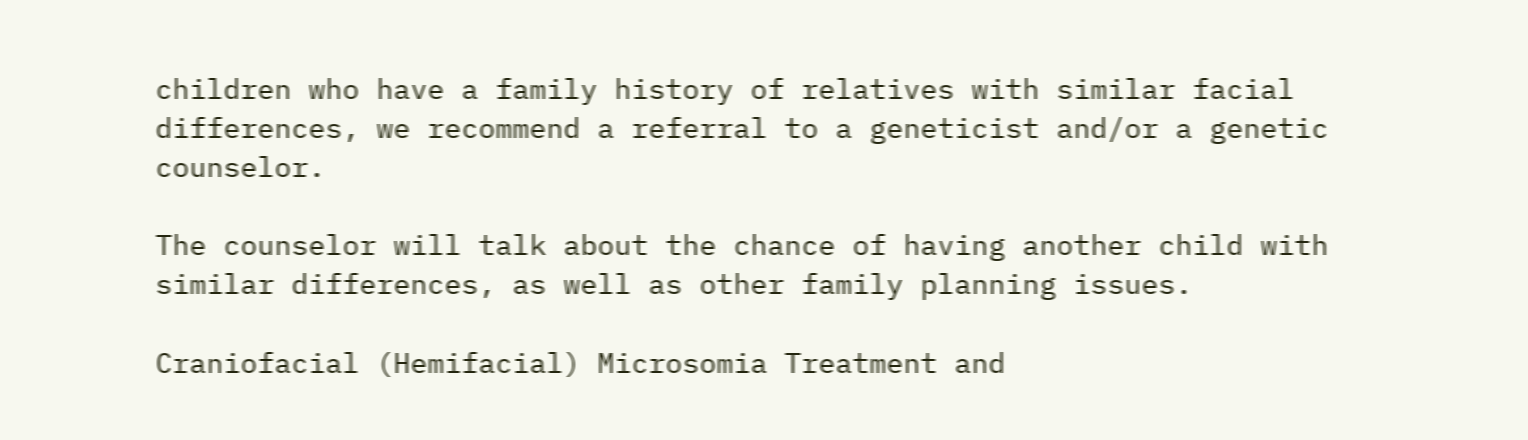children who have a family history of relatives with similar facial differences, we recommend a referral to a geneticist and/or a genetic counselor.

The counselor will talk about the chance of having another child with similar differences, as well as other family planning issues.

Craniofacial (Hemifacial) Microsomia Treatment and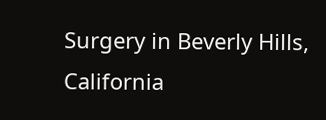Surgery in Beverly Hills, California